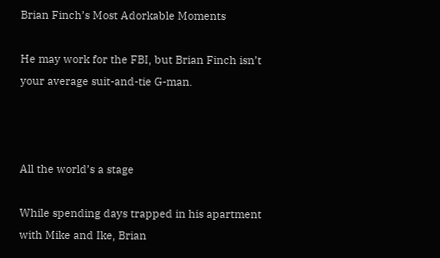Brian Finch’s Most Adorkable Moments

He may work for the FBI, but Brian Finch isn’t your average suit-and-tie G-man.



All the world’s a stage

While spending days trapped in his apartment with Mike and Ike, Brian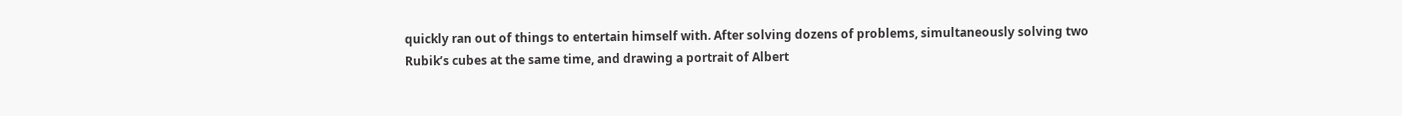quickly ran out of things to entertain himself with. After solving dozens of problems, simultaneously solving two Rubik’s cubes at the same time, and drawing a portrait of Albert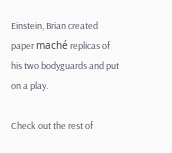Einstein, Brian created paper maché replicas of his two bodyguards and put on a play.

Check out the rest of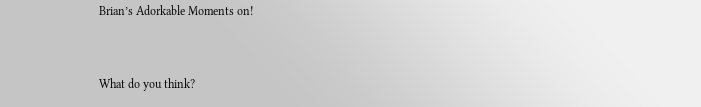Brian’s Adorkable Moments on!


What do you think?